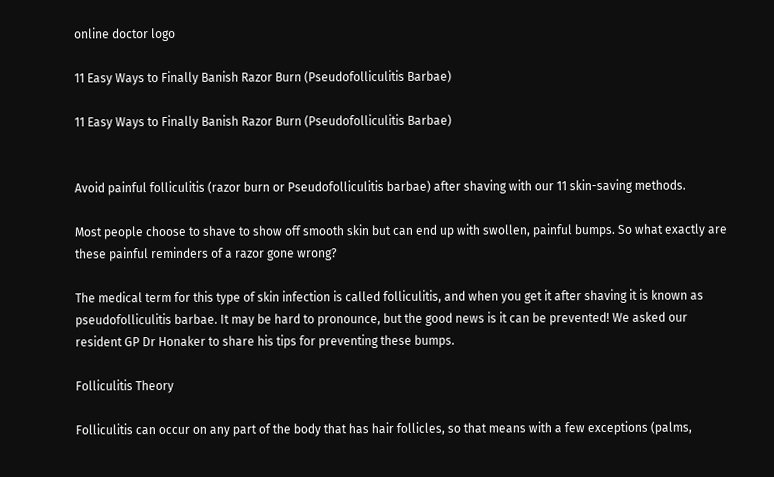online doctor logo

11 Easy Ways to Finally Banish Razor Burn (Pseudofolliculitis Barbae)

11 Easy Ways to Finally Banish Razor Burn (Pseudofolliculitis Barbae)


Avoid painful folliculitis (razor burn or Pseudofolliculitis barbae) after shaving with our 11 skin-saving methods.

Most people choose to shave to show off smooth skin but can end up with swollen, painful bumps. So what exactly are these painful reminders of a razor gone wrong?

The medical term for this type of skin infection is called folliculitis, and when you get it after shaving it is known as pseudofolliculitis barbae. It may be hard to pronounce, but the good news is it can be prevented! We asked our resident GP Dr Honaker to share his tips for preventing these bumps.

Folliculitis Theory

Folliculitis can occur on any part of the body that has hair follicles, so that means with a few exceptions (palms,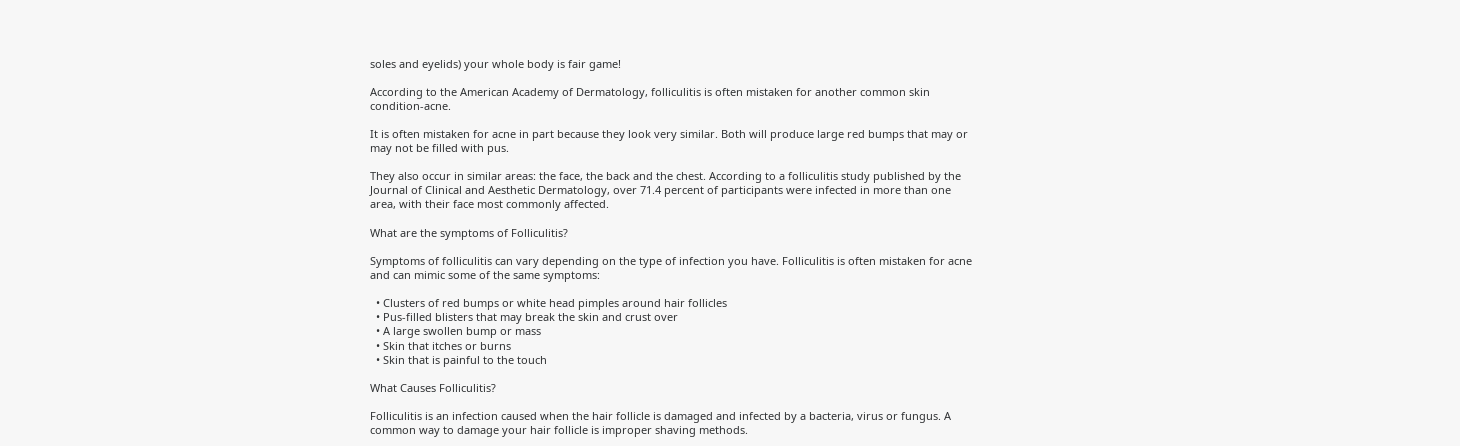soles and eyelids) your whole body is fair game!

According to the American Academy of Dermatology, folliculitis is often mistaken for another common skin condition-acne.

It is often mistaken for acne in part because they look very similar. Both will produce large red bumps that may or may not be filled with pus.

They also occur in similar areas: the face, the back and the chest. According to a folliculitis study published by the Journal of Clinical and Aesthetic Dermatology, over 71.4 percent of participants were infected in more than one area, with their face most commonly affected.

What are the symptoms of Folliculitis?

Symptoms of folliculitis can vary depending on the type of infection you have. Folliculitis is often mistaken for acne and can mimic some of the same symptoms:

  • Clusters of red bumps or white head pimples around hair follicles
  • Pus-filled blisters that may break the skin and crust over
  • A large swollen bump or mass
  • Skin that itches or burns
  • Skin that is painful to the touch

What Causes Folliculitis?

Folliculitis is an infection caused when the hair follicle is damaged and infected by a bacteria, virus or fungus. A common way to damage your hair follicle is improper shaving methods.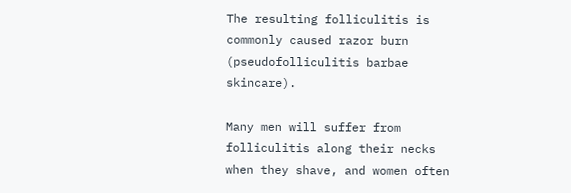The resulting folliculitis is commonly caused razor burn (pseudofolliculitis barbae skincare).

Many men will suffer from folliculitis along their necks when they shave, and women often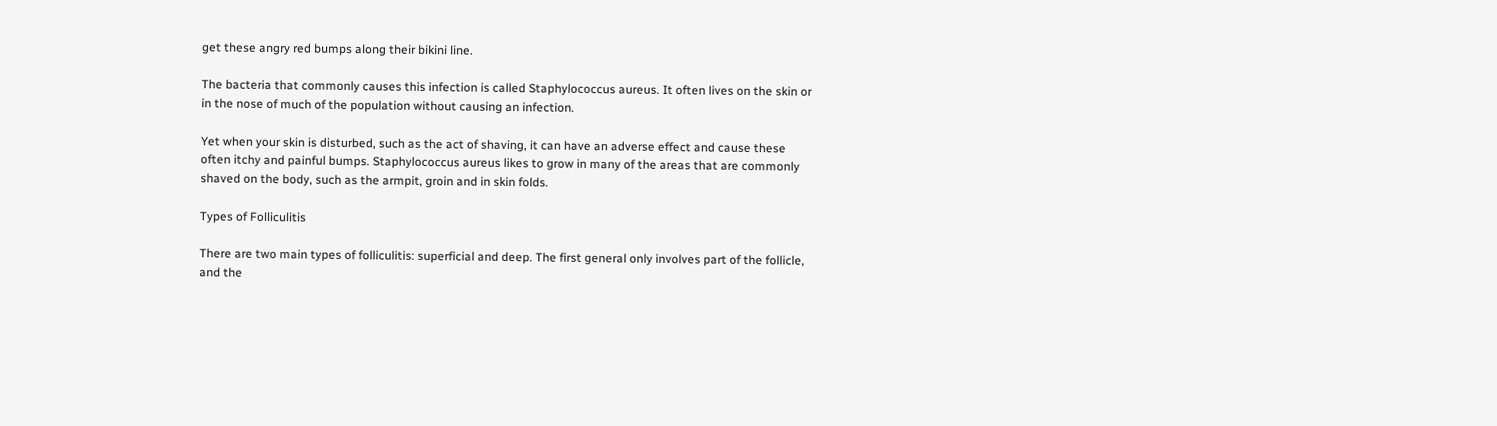get these angry red bumps along their bikini line.

The bacteria that commonly causes this infection is called Staphylococcus aureus. It often lives on the skin or in the nose of much of the population without causing an infection.

Yet when your skin is disturbed, such as the act of shaving, it can have an adverse effect and cause these often itchy and painful bumps. Staphylococcus aureus likes to grow in many of the areas that are commonly shaved on the body, such as the armpit, groin and in skin folds.

Types of Folliculitis

There are two main types of folliculitis: superficial and deep. The first general only involves part of the follicle, and the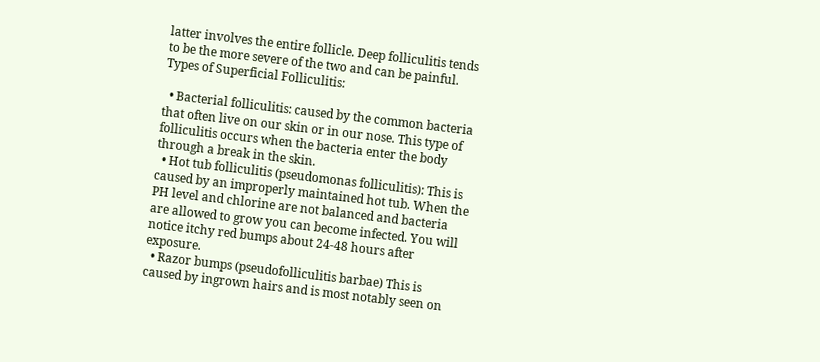latter involves the entire follicle. Deep folliculitis tends to be the more severe of the two and can be painful.
Types of Superficial Folliculitis:

  • Bacterial folliculitis: caused by the common bacteria that often live on our skin or in our nose. This type of folliculitis occurs when the bacteria enter the body through a break in the skin.
  • Hot tub folliculitis (pseudomonas folliculitis): This is caused by an improperly maintained hot tub. When the PH level and chlorine are not balanced and bacteria are allowed to grow you can become infected. You will notice itchy red bumps about 24-48 hours after exposure.
  • Razor bumps (pseudofolliculitis barbae) This is caused by ingrown hairs and is most notably seen on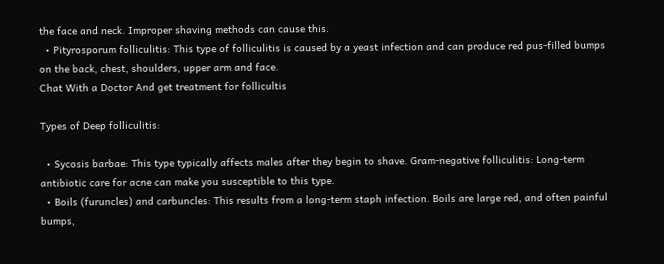the face and neck. Improper shaving methods can cause this.
  • Pityrosporum folliculitis: This type of folliculitis is caused by a yeast infection and can produce red pus-filled bumps on the back, chest, shoulders, upper arm and face.
Chat With a Doctor And get treatment for follicultis

Types of Deep folliculitis:

  • Sycosis barbae: This type typically affects males after they begin to shave. Gram-negative folliculitis: Long-term antibiotic care for acne can make you susceptible to this type.
  • Boils (furuncles) and carbuncles: This results from a long-term staph infection. Boils are large red, and often painful bumps,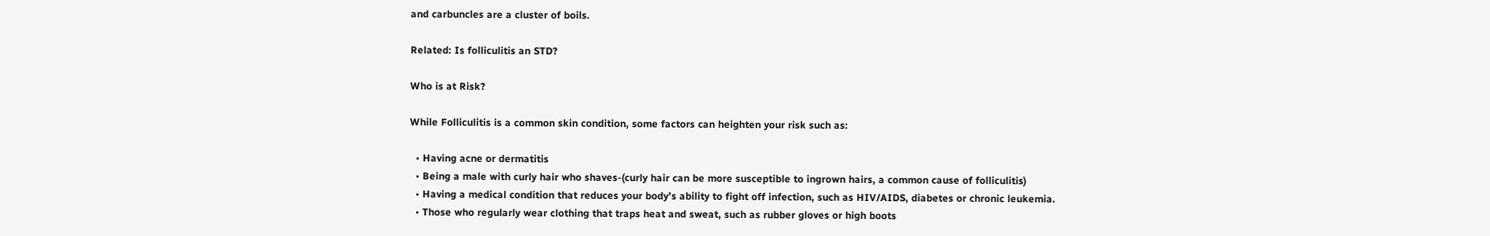and carbuncles are a cluster of boils.

Related: Is folliculitis an STD?

Who is at Risk?

While Folliculitis is a common skin condition, some factors can heighten your risk such as:

  • Having acne or dermatitis
  • Being a male with curly hair who shaves-(curly hair can be more susceptible to ingrown hairs, a common cause of folliculitis)
  • Having a medical condition that reduces your body’s ability to fight off infection, such as HIV/AIDS, diabetes or chronic leukemia.
  • Those who regularly wear clothing that traps heat and sweat, such as rubber gloves or high boots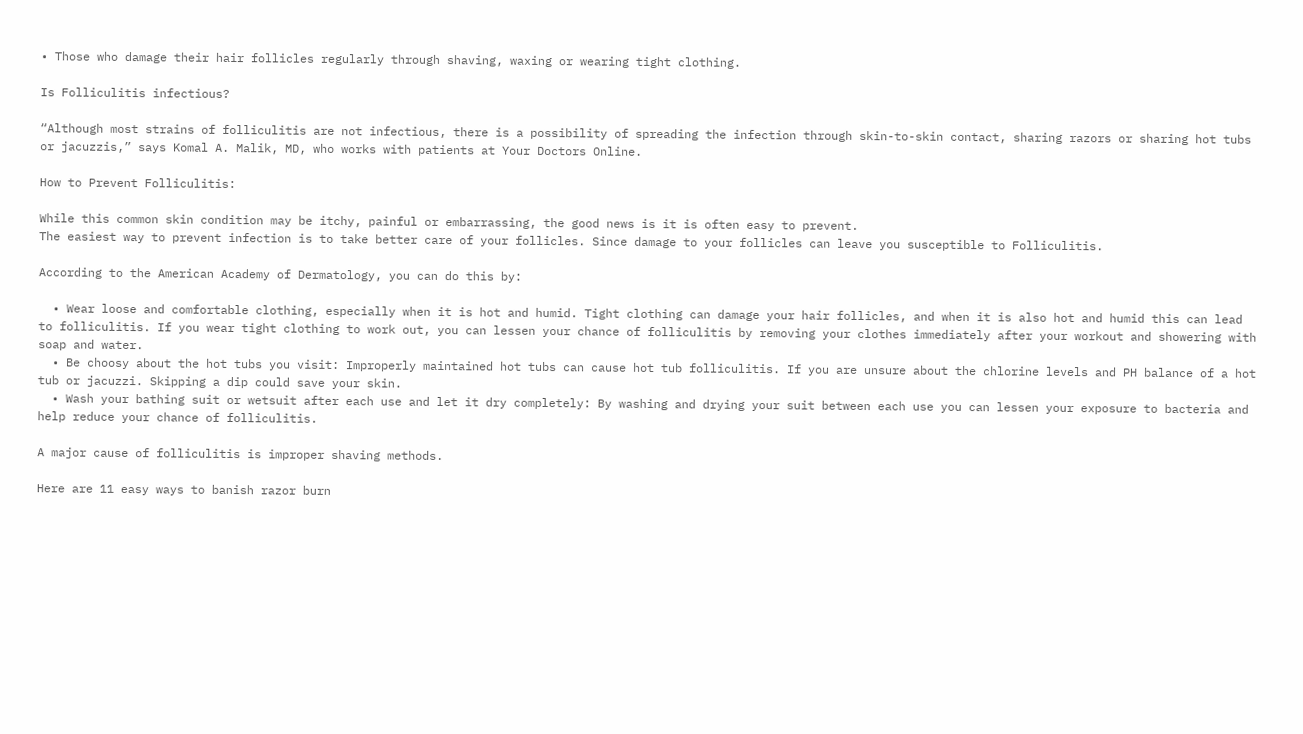• Those who damage their hair follicles regularly through shaving, waxing or wearing tight clothing.

Is Folliculitis infectious?

“Although most strains of folliculitis are not infectious, there is a possibility of spreading the infection through skin-to-skin contact, sharing razors or sharing hot tubs or jacuzzis,” says Komal A. Malik, MD, who works with patients at Your Doctors Online.

How to Prevent Folliculitis:

While this common skin condition may be itchy, painful or embarrassing, the good news is it is often easy to prevent.
The easiest way to prevent infection is to take better care of your follicles. Since damage to your follicles can leave you susceptible to Folliculitis.

According to the American Academy of Dermatology, you can do this by:

  • Wear loose and comfortable clothing, especially when it is hot and humid. Tight clothing can damage your hair follicles, and when it is also hot and humid this can lead to folliculitis. If you wear tight clothing to work out, you can lessen your chance of folliculitis by removing your clothes immediately after your workout and showering with soap and water.
  • Be choosy about the hot tubs you visit: Improperly maintained hot tubs can cause hot tub folliculitis. If you are unsure about the chlorine levels and PH balance of a hot tub or jacuzzi. Skipping a dip could save your skin.
  • Wash your bathing suit or wetsuit after each use and let it dry completely: By washing and drying your suit between each use you can lessen your exposure to bacteria and help reduce your chance of folliculitis.

A major cause of folliculitis is improper shaving methods.

Here are 11 easy ways to banish razor burn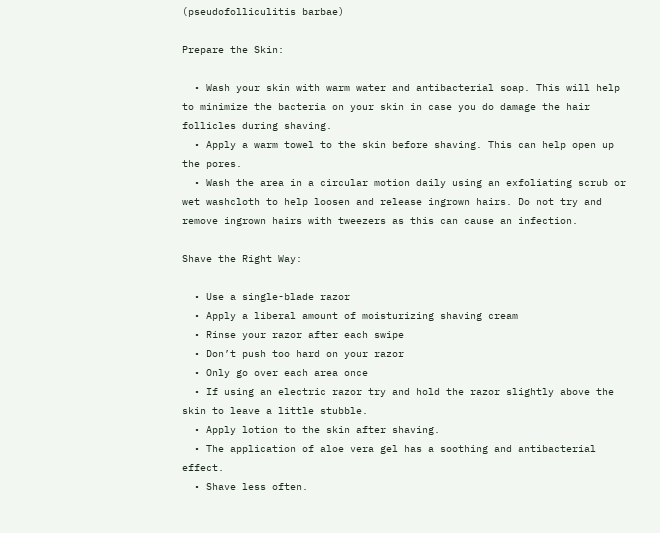(pseudofolliculitis barbae)

Prepare the Skin:

  • Wash your skin with warm water and antibacterial soap. This will help to minimize the bacteria on your skin in case you do damage the hair follicles during shaving.
  • Apply a warm towel to the skin before shaving. This can help open up the pores.
  • Wash the area in a circular motion daily using an exfoliating scrub or wet washcloth to help loosen and release ingrown hairs. Do not try and remove ingrown hairs with tweezers as this can cause an infection.

Shave the Right Way:

  • Use a single-blade razor
  • Apply a liberal amount of moisturizing shaving cream
  • Rinse your razor after each swipe
  • Don’t push too hard on your razor
  • Only go over each area once
  • If using an electric razor try and hold the razor slightly above the skin to leave a little stubble.
  • Apply lotion to the skin after shaving.
  • The application of aloe vera gel has a soothing and antibacterial effect.
  • Shave less often.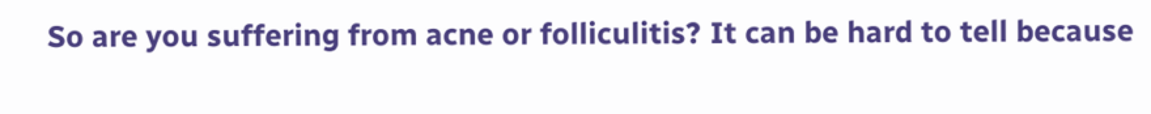So are you suffering from acne or folliculitis? It can be hard to tell because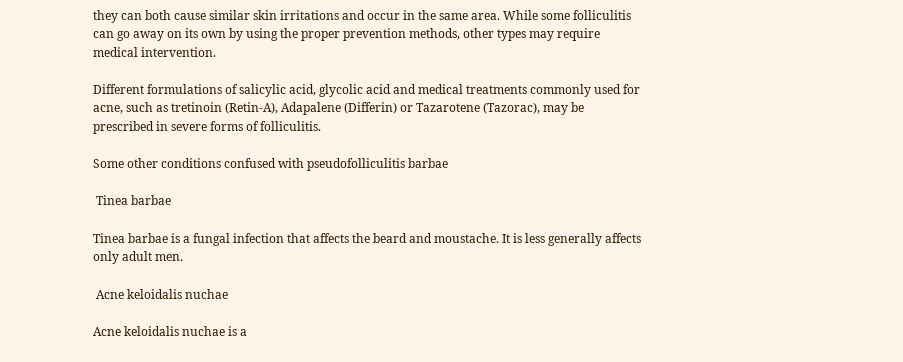they can both cause similar skin irritations and occur in the same area. While some folliculitis can go away on its own by using the proper prevention methods, other types may require medical intervention.

Different formulations of salicylic acid, glycolic acid and medical treatments commonly used for acne, such as tretinoin (Retin-A), Adapalene (Differin) or Tazarotene (Tazorac), may be prescribed in severe forms of folliculitis.

Some other conditions confused with pseudofolliculitis barbae

 Tinea barbae

Tinea barbae is a fungal infection that affects the beard and moustache. It is less generally affects only adult men.

 Acne keloidalis nuchae

Acne keloidalis nuchae is a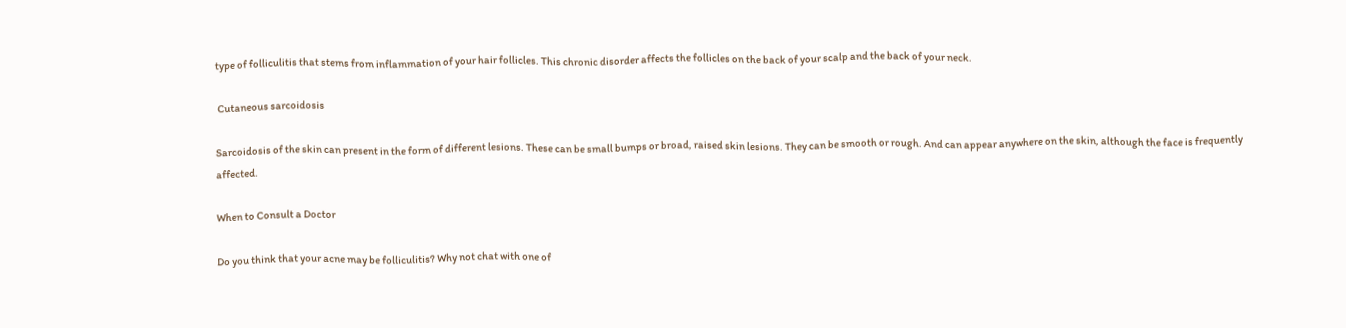type of folliculitis that stems from inflammation of your hair follicles. This chronic disorder affects the follicles on the back of your scalp and the back of your neck.

 Cutaneous sarcoidosis

Sarcoidosis of the skin can present in the form of different lesions. These can be small bumps or broad, raised skin lesions. They can be smooth or rough. And can appear anywhere on the skin, although the face is frequently affected.

When to Consult a Doctor

Do you think that your acne may be folliculitis? Why not chat with one of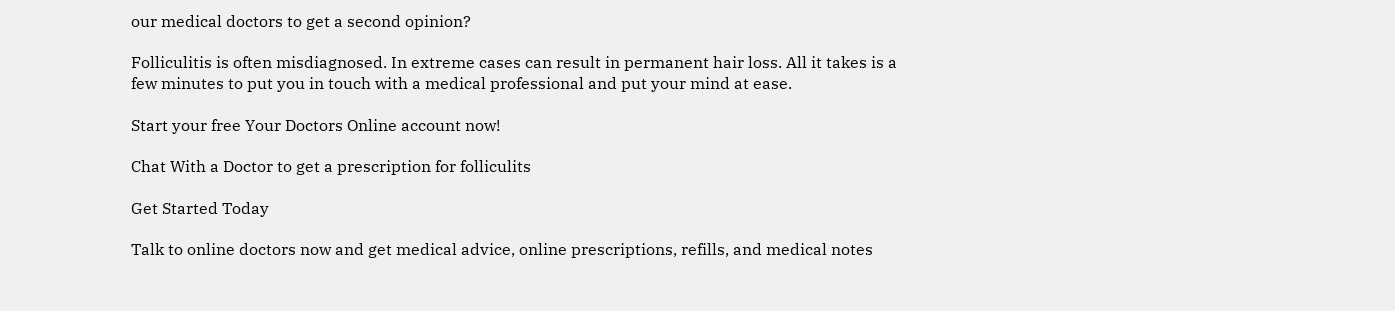our medical doctors to get a second opinion?

Folliculitis is often misdiagnosed. In extreme cases can result in permanent hair loss. All it takes is a few minutes to put you in touch with a medical professional and put your mind at ease.

Start your free Your Doctors Online account now!

Chat With a Doctor to get a prescription for folliculits

Get Started Today

Talk to online doctors now and get medical advice, online prescriptions, refills, and medical notes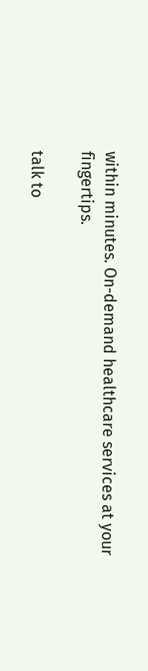within minutes. On-demand healthcare services at your fingertips.

talk to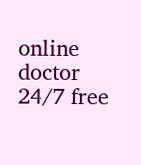online doctor 24/7 free